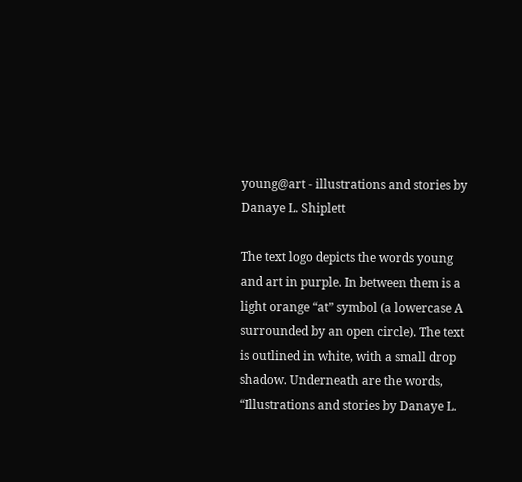young@art - illustrations and stories by Danaye L. Shiplett

The text logo depicts the words young and art in purple. In between them is a light orange “at” symbol (a lowercase A surrounded by an open circle). The text is outlined in white, with a small drop shadow. Underneath are the words, “Illustrations and stories by Danaye L.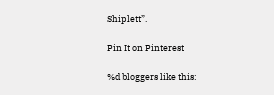Shiplett”.

Pin It on Pinterest

%d bloggers like this: